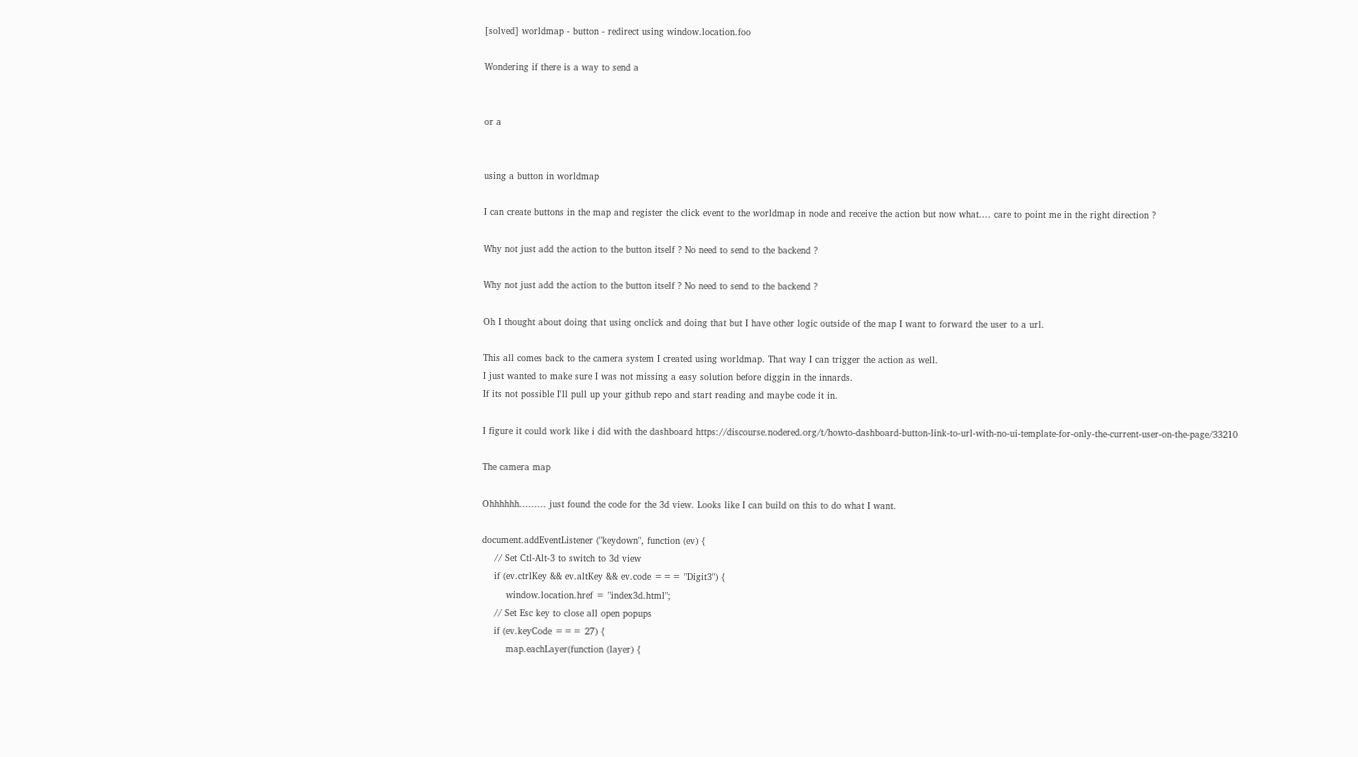[solved] worldmap - button - redirect using window.location.foo

Wondering if there is a way to send a


or a


using a button in worldmap

I can create buttons in the map and register the click event to the worldmap in node and receive the action but now what.... care to point me in the right direction ?

Why not just add the action to the button itself ? No need to send to the backend ?

Why not just add the action to the button itself ? No need to send to the backend ?

Oh I thought about doing that using onclick and doing that but I have other logic outside of the map I want to forward the user to a url.

This all comes back to the camera system I created using worldmap. That way I can trigger the action as well.
I just wanted to make sure I was not missing a easy solution before diggin in the innards.
If its not possible I'll pull up your github repo and start reading and maybe code it in.

I figure it could work like i did with the dashboard https://discourse.nodered.org/t/howto-dashboard-button-link-to-url-with-no-ui-template-for-only-the-current-user-on-the-page/33210

The camera map

Ohhhhhh......... just found the code for the 3d view. Looks like I can build on this to do what I want.

document.addEventListener ("keydown", function (ev) {
    // Set Ctl-Alt-3 to switch to 3d view
    if (ev.ctrlKey && ev.altKey && ev.code === "Digit3") {
        window.location.href = "index3d.html";
    // Set Esc key to close all open popups
    if (ev.keyCode === 27) {
        map.eachLayer(function (layer) {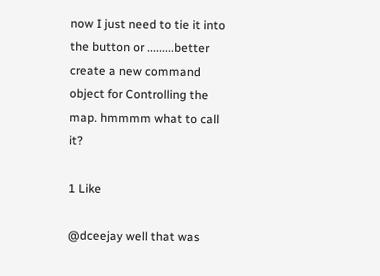now I just need to tie it into the button or .........better create a new command object for Controlling the map. hmmmm what to call it?

1 Like

@dceejay well that was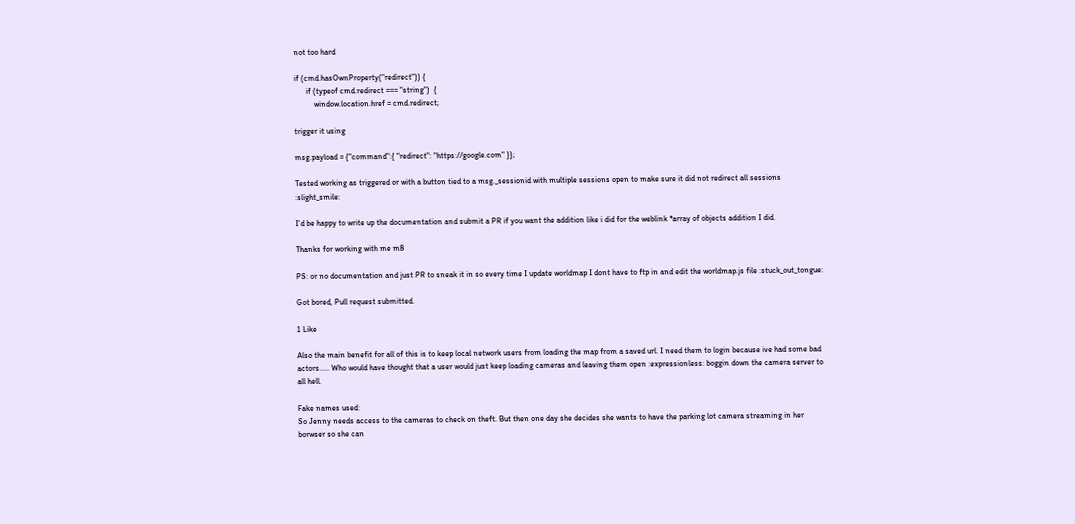not too hard

if (cmd.hasOwnProperty("redirect")) {
      if (typeof cmd.redirect === "string")  {
          window.location.href = cmd.redirect;

trigger it using

msg.payload = {"command":{ "redirect": "https://google.com" }};

Tested working as triggered or with a button tied to a msg._sessionid with multiple sessions open to make sure it did not redirect all sessions :slight_smile:

I'd be happy to write up the documentation and submit a PR if you want the addition like i did for the weblink *array of objects addition I did.

Thanks for working with me m8

PS: or no documentation and just PR to sneak it in so every time I update worldmap I dont have to ftp in and edit the worldmap.js file :stuck_out_tongue:

Got bored, Pull request submitted.

1 Like

Also the main benefit for all of this is to keep local network users from loading the map from a saved url. I need them to login because ive had some bad actors..... Who would have thought that a user would just keep loading cameras and leaving them open :expressionless: boggin down the camera server to all hell.

Fake names used:
So Jenny needs access to the cameras to check on theft. But then one day she decides she wants to have the parking lot camera streaming in her borwser so she can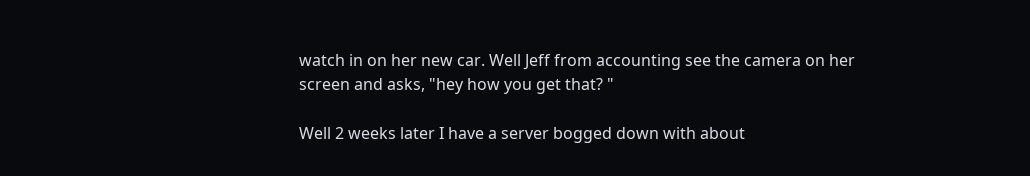watch in on her new car. Well Jeff from accounting see the camera on her screen and asks, "hey how you get that? "

Well 2 weeks later I have a server bogged down with about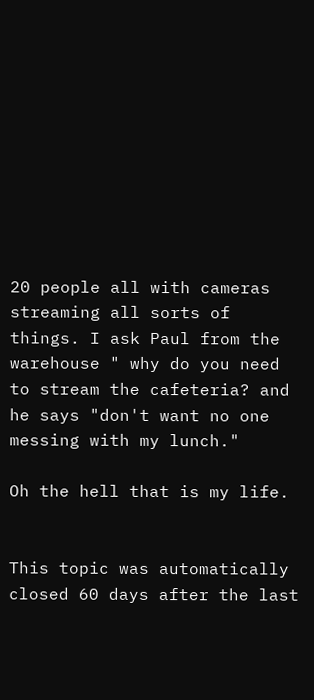20 people all with cameras streaming all sorts of things. I ask Paul from the warehouse " why do you need to stream the cafeteria? and he says "don't want no one messing with my lunch."

Oh the hell that is my life.


This topic was automatically closed 60 days after the last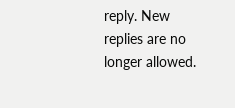reply. New replies are no longer allowed.